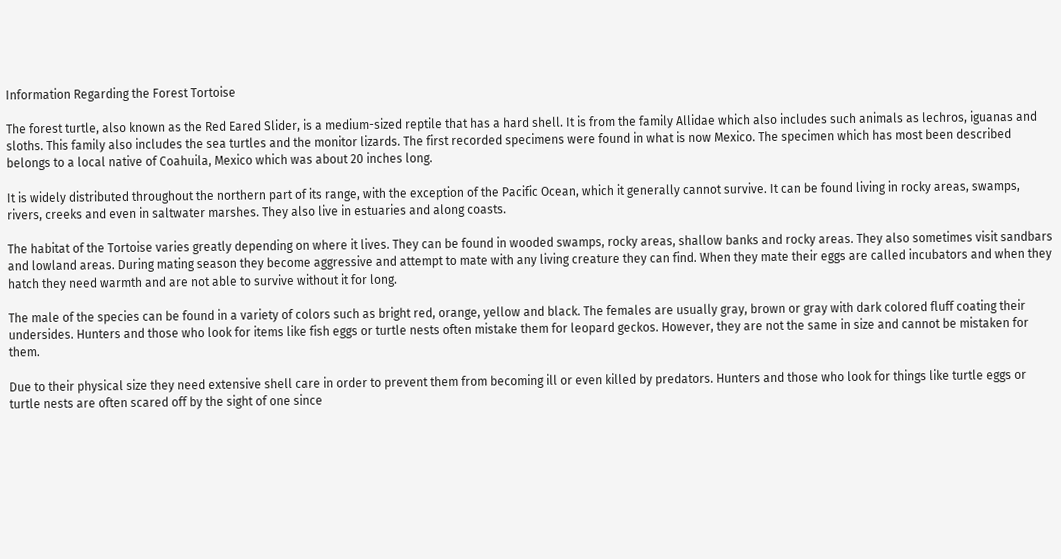Information Regarding the Forest Tortoise

The forest turtle, also known as the Red Eared Slider, is a medium-sized reptile that has a hard shell. It is from the family Allidae which also includes such animals as lechros, iguanas and sloths. This family also includes the sea turtles and the monitor lizards. The first recorded specimens were found in what is now Mexico. The specimen which has most been described belongs to a local native of Coahuila, Mexico which was about 20 inches long.

It is widely distributed throughout the northern part of its range, with the exception of the Pacific Ocean, which it generally cannot survive. It can be found living in rocky areas, swamps, rivers, creeks and even in saltwater marshes. They also live in estuaries and along coasts.

The habitat of the Tortoise varies greatly depending on where it lives. They can be found in wooded swamps, rocky areas, shallow banks and rocky areas. They also sometimes visit sandbars and lowland areas. During mating season they become aggressive and attempt to mate with any living creature they can find. When they mate their eggs are called incubators and when they hatch they need warmth and are not able to survive without it for long.

The male of the species can be found in a variety of colors such as bright red, orange, yellow and black. The females are usually gray, brown or gray with dark colored fluff coating their undersides. Hunters and those who look for items like fish eggs or turtle nests often mistake them for leopard geckos. However, they are not the same in size and cannot be mistaken for them.

Due to their physical size they need extensive shell care in order to prevent them from becoming ill or even killed by predators. Hunters and those who look for things like turtle eggs or turtle nests are often scared off by the sight of one since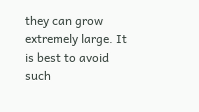they can grow extremely large. It is best to avoid such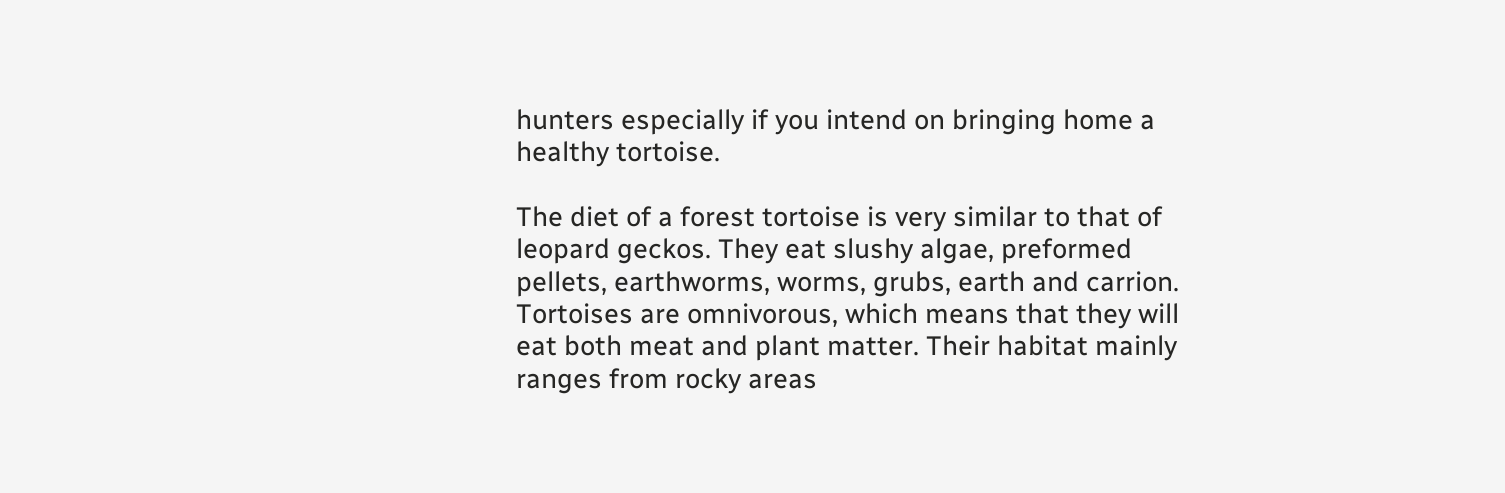hunters especially if you intend on bringing home a healthy tortoise.

The diet of a forest tortoise is very similar to that of leopard geckos. They eat slushy algae, preformed pellets, earthworms, worms, grubs, earth and carrion. Tortoises are omnivorous, which means that they will eat both meat and plant matter. Their habitat mainly ranges from rocky areas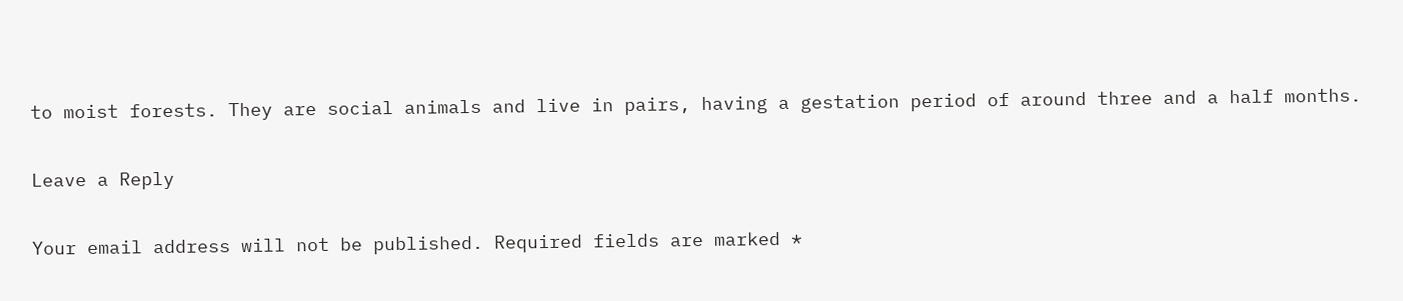to moist forests. They are social animals and live in pairs, having a gestation period of around three and a half months.

Leave a Reply

Your email address will not be published. Required fields are marked *